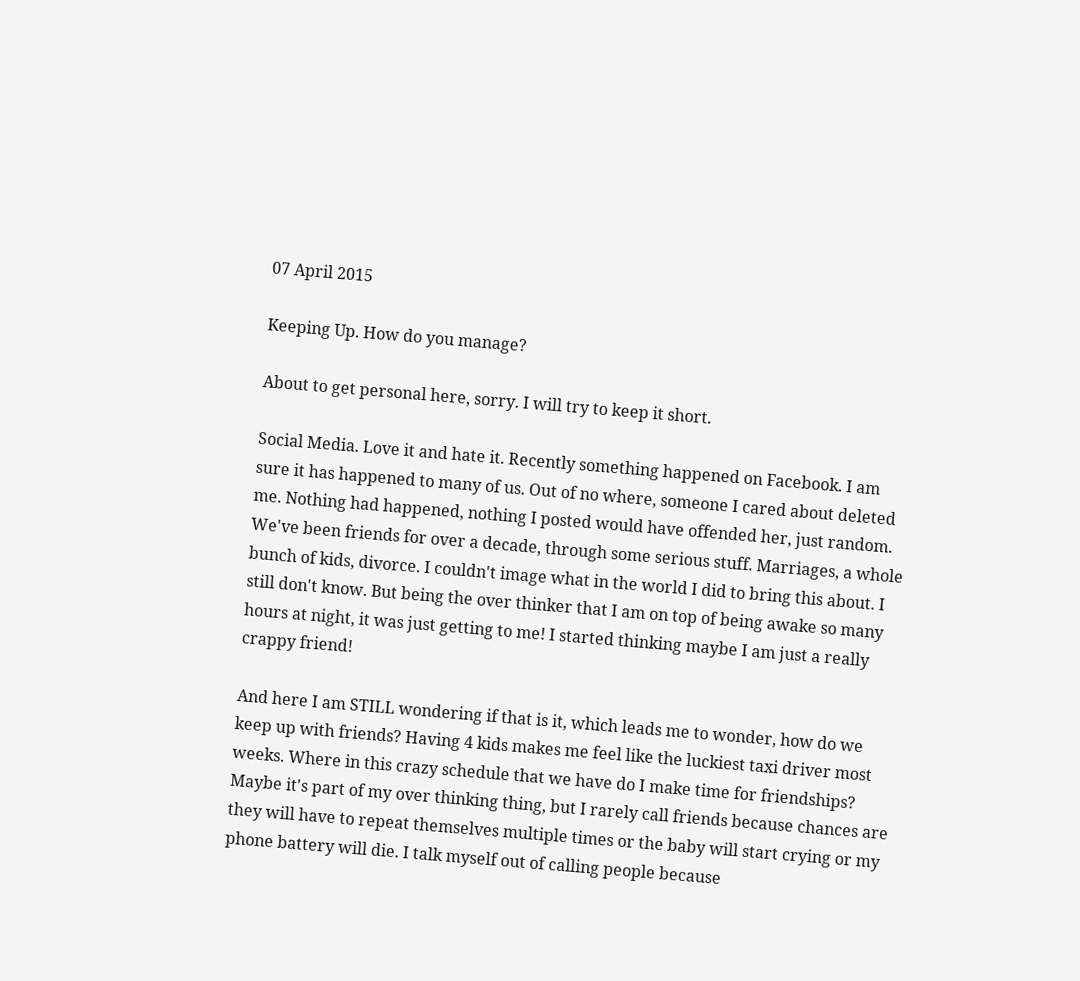07 April 2015

Keeping Up. How do you manage?

About to get personal here, sorry. I will try to keep it short.

Social Media. Love it and hate it. Recently something happened on Facebook. I am sure it has happened to many of us. Out of no where, someone I cared about deleted me. Nothing had happened, nothing I posted would have offended her, just random. We've been friends for over a decade, through some serious stuff. Marriages, a whole bunch of kids, divorce. I couldn't image what in the world I did to bring this about. I still don't know. But being the over thinker that I am on top of being awake so many hours at night, it was just getting to me! I started thinking maybe I am just a really crappy friend!

And here I am STILL wondering if that is it, which leads me to wonder, how do we keep up with friends? Having 4 kids makes me feel like the luckiest taxi driver most weeks. Where in this crazy schedule that we have do I make time for friendships? Maybe it's part of my over thinking thing, but I rarely call friends because chances are they will have to repeat themselves multiple times or the baby will start crying or my phone battery will die. I talk myself out of calling people because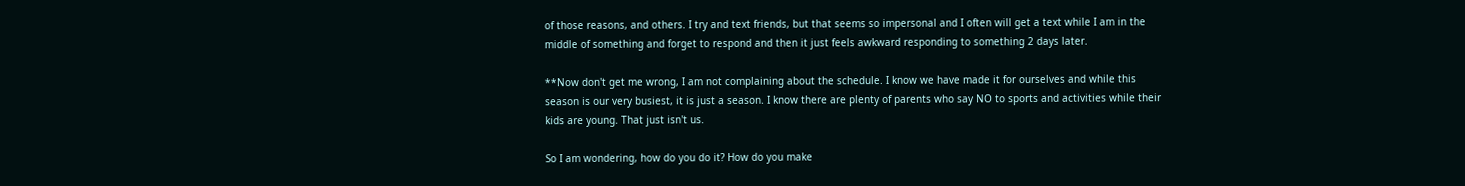of those reasons, and others. I try and text friends, but that seems so impersonal and I often will get a text while I am in the middle of something and forget to respond and then it just feels awkward responding to something 2 days later.

**Now don't get me wrong, I am not complaining about the schedule. I know we have made it for ourselves and while this season is our very busiest, it is just a season. I know there are plenty of parents who say NO to sports and activities while their kids are young. That just isn't us.

So I am wondering, how do you do it? How do you make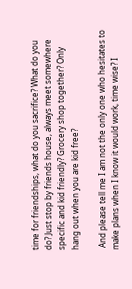time for friendships, what do you sacrifice? What do you do? Just stop by friends house, always meet somewhere specific and kid friendly? Grocery shop together? Only hang out when you are kid free?

 And please tell me I am not the only one who hesitates to make plans when I know it would work, time wise? I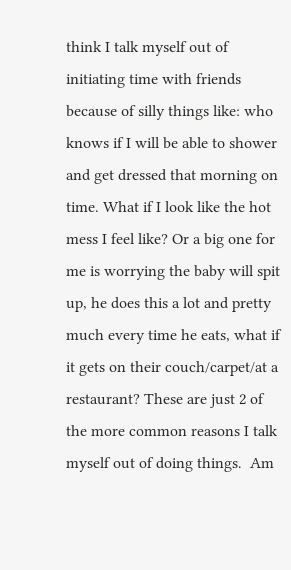think I talk myself out of initiating time with friends because of silly things like: who knows if I will be able to shower and get dressed that morning on time. What if I look like the hot mess I feel like? Or a big one for me is worrying the baby will spit up, he does this a lot and pretty much every time he eats, what if it gets on their couch/carpet/at a restaurant? These are just 2 of the more common reasons I talk myself out of doing things.  Am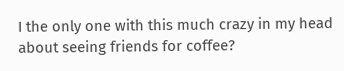I the only one with this much crazy in my head about seeing friends for coffee?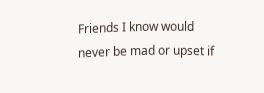Friends I know would never be mad or upset if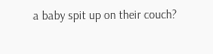a baby spit up on their couch?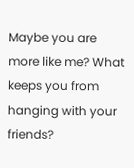Maybe you are more like me? What keeps you from hanging with your friends?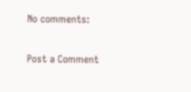No comments:

Post a Comment